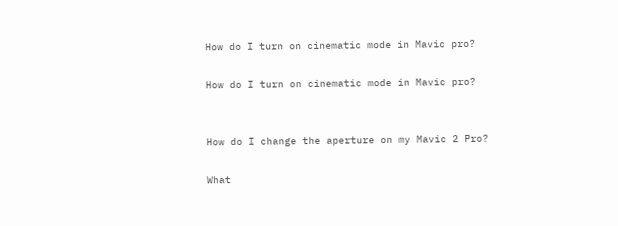How do I turn on cinematic mode in Mavic pro?

How do I turn on cinematic mode in Mavic pro?


How do I change the aperture on my Mavic 2 Pro?

What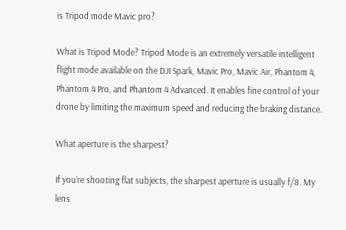is Tripod mode Mavic pro?

What is Tripod Mode? Tripod Mode is an extremely versatile intelligent flight mode available on the DJI Spark, Mavic Pro, Mavic Air, Phantom 4, Phantom 4 Pro, and Phantom 4 Advanced. It enables fine control of your drone by limiting the maximum speed and reducing the braking distance.

What aperture is the sharpest?

If you’re shooting flat subjects, the sharpest aperture is usually f/8. My lens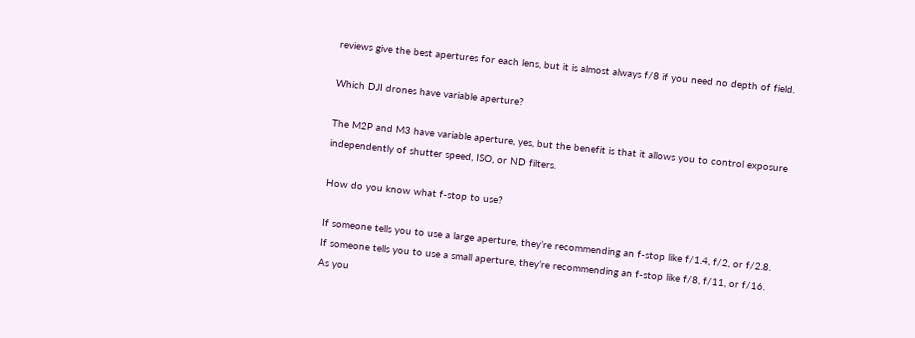reviews give the best apertures for each lens, but it is almost always f/8 if you need no depth of field.

Which DJI drones have variable aperture?

The M2P and M3 have variable aperture, yes, but the benefit is that it allows you to control exposure independently of shutter speed, ISO, or ND filters.

How do you know what f-stop to use?

If someone tells you to use a large aperture, they’re recommending an f-stop like f/1.4, f/2, or f/2.8. If someone tells you to use a small aperture, they’re recommending an f-stop like f/8, f/11, or f/16. As you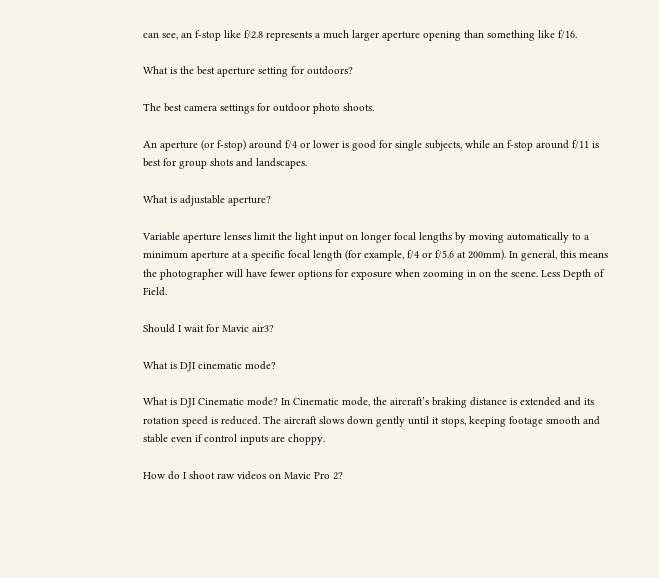can see, an f-stop like f/2.8 represents a much larger aperture opening than something like f/16.

What is the best aperture setting for outdoors?

The best camera settings for outdoor photo shoots.

An aperture (or f-stop) around f/4 or lower is good for single subjects, while an f-stop around f/11 is best for group shots and landscapes.

What is adjustable aperture?

Variable aperture lenses limit the light input on longer focal lengths by moving automatically to a minimum aperture at a specific focal length (for example, f/4 or f/5.6 at 200mm). In general, this means the photographer will have fewer options for exposure when zooming in on the scene. Less Depth of Field.

Should I wait for Mavic air3?

What is DJI cinematic mode?

What is DJI Cinematic mode? In Cinematic mode, the aircraft’s braking distance is extended and its rotation speed is reduced. The aircraft slows down gently until it stops, keeping footage smooth and stable even if control inputs are choppy.

How do I shoot raw videos on Mavic Pro 2?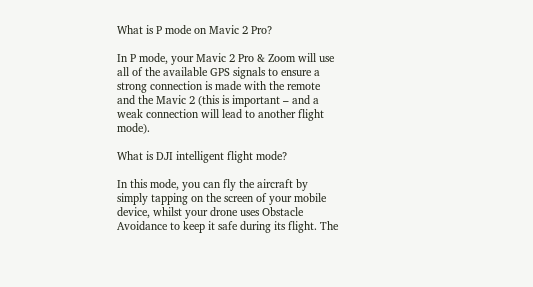What is P mode on Mavic 2 Pro?

In P mode, your Mavic 2 Pro & Zoom will use all of the available GPS signals to ensure a strong connection is made with the remote and the Mavic 2 (this is important – and a weak connection will lead to another flight mode).

What is DJI intelligent flight mode?

In this mode, you can fly the aircraft by simply tapping on the screen of your mobile device, whilst your drone uses Obstacle Avoidance to keep it safe during its flight. The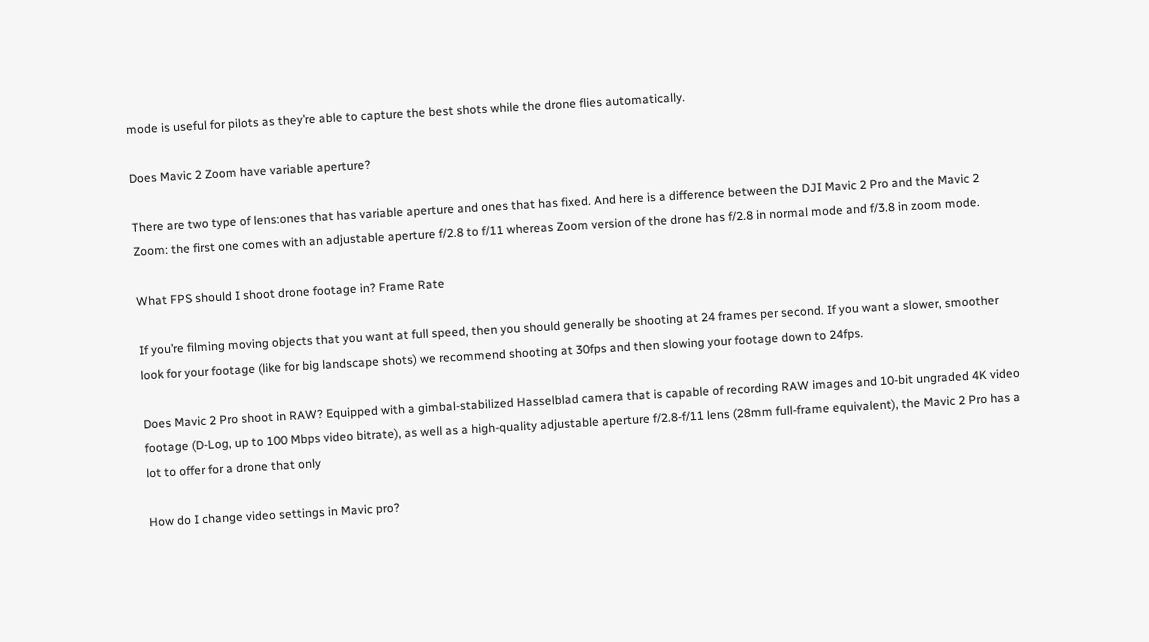mode is useful for pilots as they’re able to capture the best shots while the drone flies automatically.

Does Mavic 2 Zoom have variable aperture?

There are two type of lens:ones that has variable aperture and ones that has fixed. And here is a difference between the DJI Mavic 2 Pro and the Mavic 2 Zoom: the first one comes with an adjustable aperture f/2.8 to f/11 whereas Zoom version of the drone has f/2.8 in normal mode and f/3.8 in zoom mode.

What FPS should I shoot drone footage in? Frame Rate

If you’re filming moving objects that you want at full speed, then you should generally be shooting at 24 frames per second. If you want a slower, smoother look for your footage (like for big landscape shots) we recommend shooting at 30fps and then slowing your footage down to 24fps.

Does Mavic 2 Pro shoot in RAW? Equipped with a gimbal-stabilized Hasselblad camera that is capable of recording RAW images and 10-bit ungraded 4K video footage (D-Log, up to 100 Mbps video bitrate), as well as a high-quality adjustable aperture f/2.8-f/11 lens (28mm full-frame equivalent), the Mavic 2 Pro has a lot to offer for a drone that only

How do I change video settings in Mavic pro?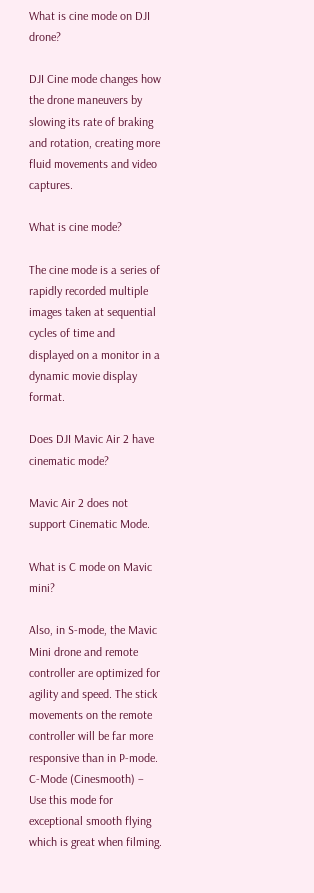What is cine mode on DJI drone?

DJI Cine mode changes how the drone maneuvers by slowing its rate of braking and rotation, creating more fluid movements and video captures.

What is cine mode?

The cine mode is a series of rapidly recorded multiple images taken at sequential cycles of time and displayed on a monitor in a dynamic movie display format.

Does DJI Mavic Air 2 have cinematic mode?

Mavic Air 2 does not support Cinematic Mode.

What is C mode on Mavic mini?

Also, in S-mode, the Mavic Mini drone and remote controller are optimized for agility and speed. The stick movements on the remote controller will be far more responsive than in P-mode. C-Mode (Cinesmooth) – Use this mode for exceptional smooth flying which is great when filming.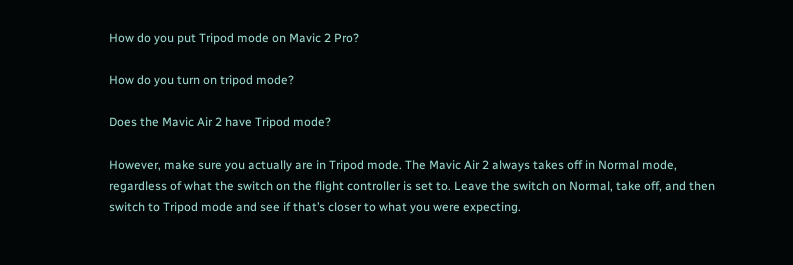How do you put Tripod mode on Mavic 2 Pro?

How do you turn on tripod mode?

Does the Mavic Air 2 have Tripod mode?

However, make sure you actually are in Tripod mode. The Mavic Air 2 always takes off in Normal mode, regardless of what the switch on the flight controller is set to. Leave the switch on Normal, take off, and then switch to Tripod mode and see if that’s closer to what you were expecting.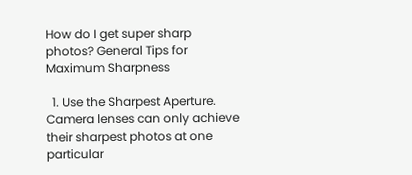How do I get super sharp photos? General Tips for Maximum Sharpness

  1. Use the Sharpest Aperture. Camera lenses can only achieve their sharpest photos at one particular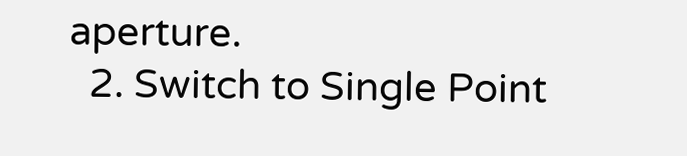aperture.
  2. Switch to Single Point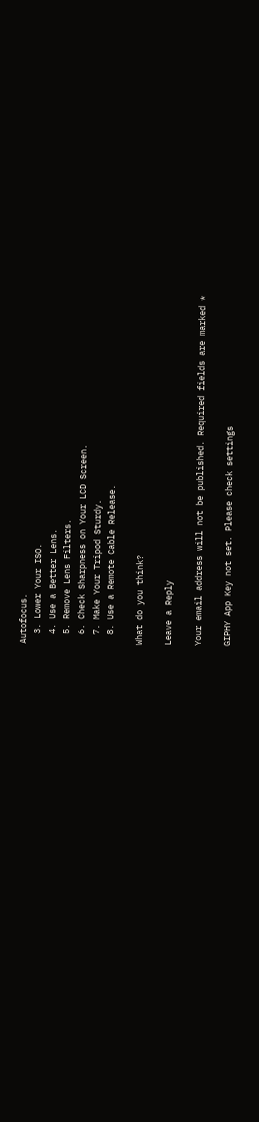Autofocus.
  3. Lower Your ISO.
  4. Use a Better Lens.
  5. Remove Lens Filters.
  6. Check Sharpness on Your LCD Screen.
  7. Make Your Tripod Sturdy.
  8. Use a Remote Cable Release.

What do you think?

Leave a Reply

Your email address will not be published. Required fields are marked *

GIPHY App Key not set. Please check settings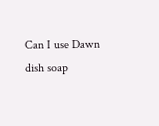Can I use Dawn dish soap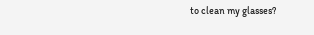to clean my glasses?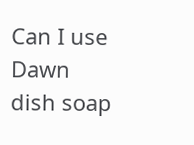Can I use Dawn dish soap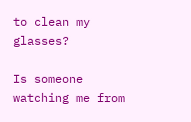to clean my glasses?

Is someone watching me from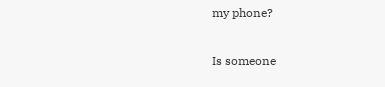my phone?

Is someone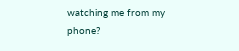watching me from my phone?